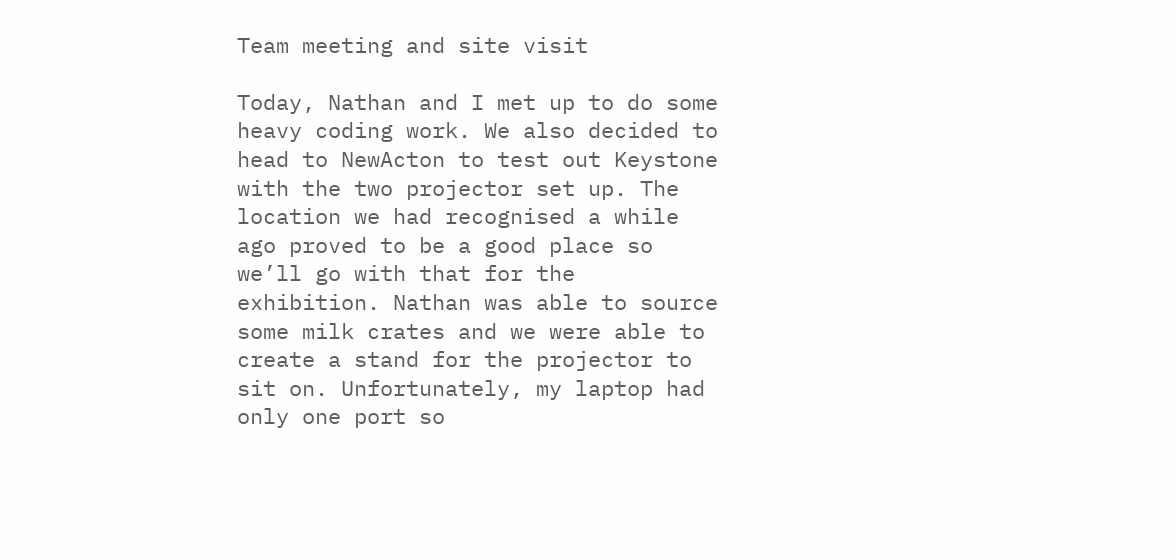Team meeting and site visit

Today, Nathan and I met up to do some heavy coding work. We also decided to head to NewActon to test out Keystone with the two projector set up. The location we had recognised a while ago proved to be a good place so we’ll go with that for the exhibition. Nathan was able to source some milk crates and we were able to create a stand for the projector to sit on. Unfortunately, my laptop had only one port so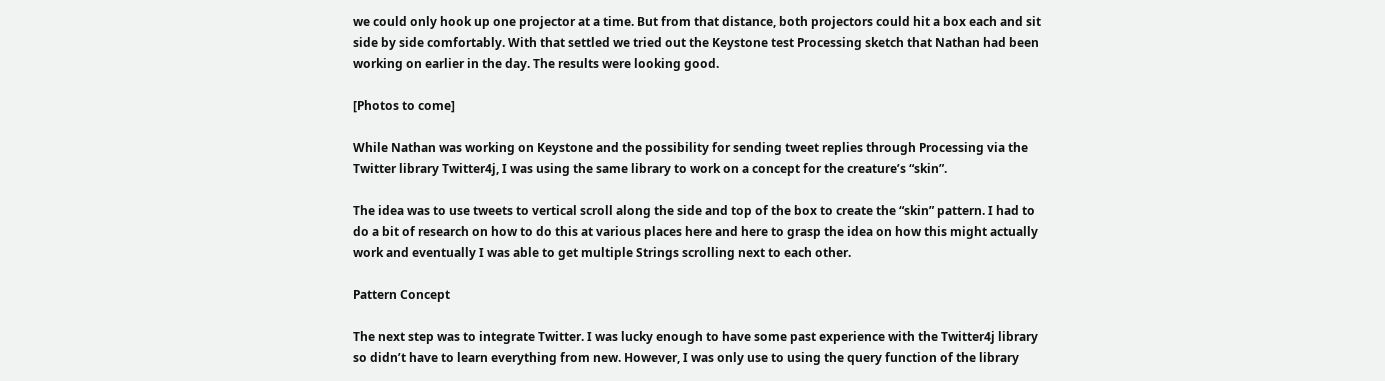we could only hook up one projector at a time. But from that distance, both projectors could hit a box each and sit side by side comfortably. With that settled we tried out the Keystone test Processing sketch that Nathan had been working on earlier in the day. The results were looking good.

[Photos to come]

While Nathan was working on Keystone and the possibility for sending tweet replies through Processing via the Twitter library Twitter4j, I was using the same library to work on a concept for the creature’s “skin”.

The idea was to use tweets to vertical scroll along the side and top of the box to create the “skin” pattern. I had to do a bit of research on how to do this at various places here and here to grasp the idea on how this might actually work and eventually I was able to get multiple Strings scrolling next to each other.

Pattern Concept

The next step was to integrate Twitter. I was lucky enough to have some past experience with the Twitter4j library so didn’t have to learn everything from new. However, I was only use to using the query function of the library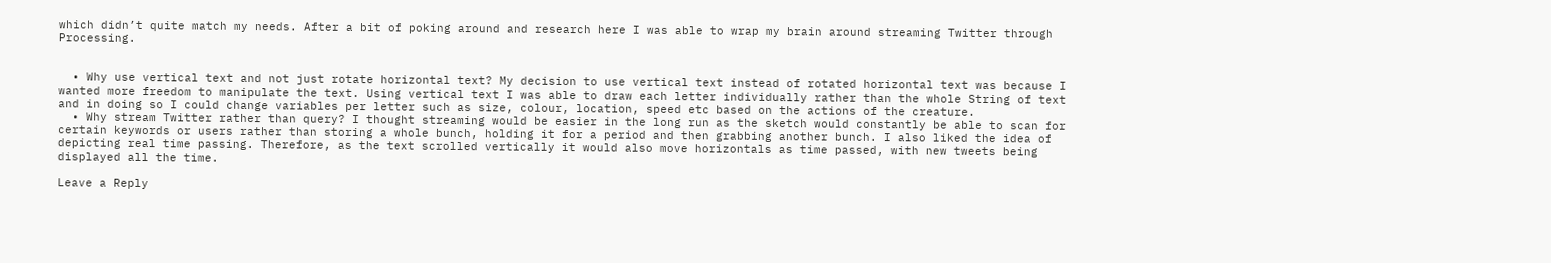which didn’t quite match my needs. After a bit of poking around and research here I was able to wrap my brain around streaming Twitter through Processing.


  • Why use vertical text and not just rotate horizontal text? My decision to use vertical text instead of rotated horizontal text was because I wanted more freedom to manipulate the text. Using vertical text I was able to draw each letter individually rather than the whole String of text and in doing so I could change variables per letter such as size, colour, location, speed etc based on the actions of the creature.
  • Why stream Twitter rather than query? I thought streaming would be easier in the long run as the sketch would constantly be able to scan for certain keywords or users rather than storing a whole bunch, holding it for a period and then grabbing another bunch. I also liked the idea of depicting real time passing. Therefore, as the text scrolled vertically it would also move horizontals as time passed, with new tweets being displayed all the time.

Leave a Reply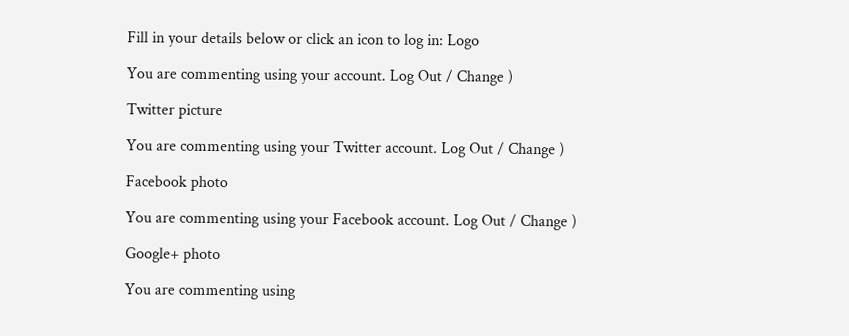Fill in your details below or click an icon to log in: Logo

You are commenting using your account. Log Out / Change )

Twitter picture

You are commenting using your Twitter account. Log Out / Change )

Facebook photo

You are commenting using your Facebook account. Log Out / Change )

Google+ photo

You are commenting using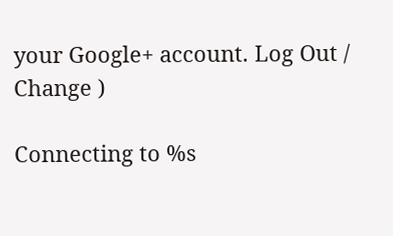your Google+ account. Log Out / Change )

Connecting to %s